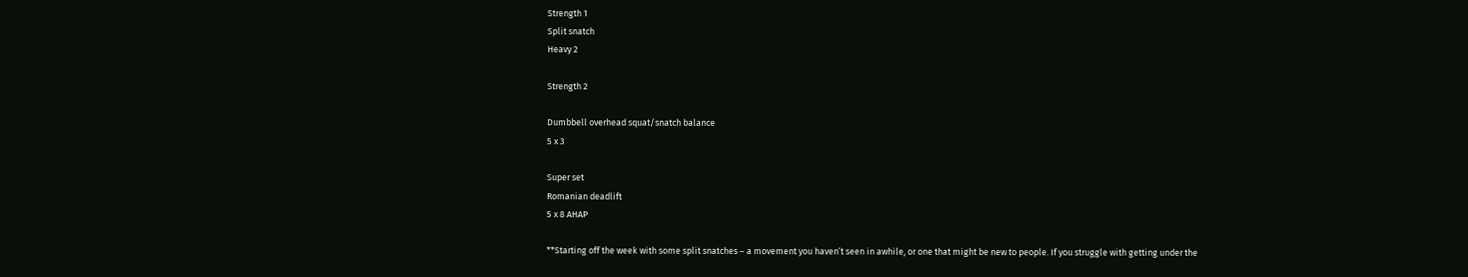Strength 1
Split snatch
Heavy 2

Strength 2

Dumbbell overhead squat/snatch balance
5 x 3

Super set
Romanian deadlift
5 x 8 AHAP

**Starting off the week with some split snatches – a movement you haven’t seen in awhile, or one that might be new to people. If you struggle with getting under the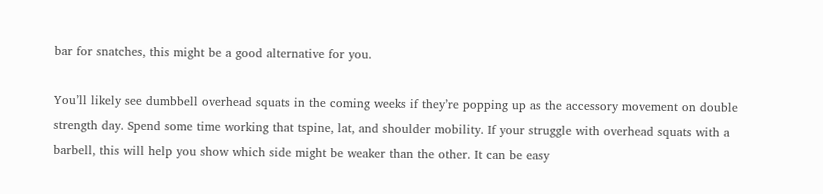bar for snatches, this might be a good alternative for you.

You’ll likely see dumbbell overhead squats in the coming weeks if they’re popping up as the accessory movement on double strength day. Spend some time working that tspine, lat, and shoulder mobility. If your struggle with overhead squats with a barbell, this will help you show which side might be weaker than the other. It can be easy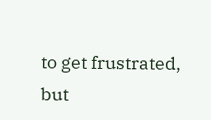to get frustrated, but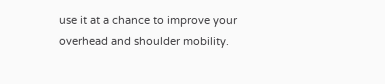use it at a chance to improve your overhead and shoulder mobility.